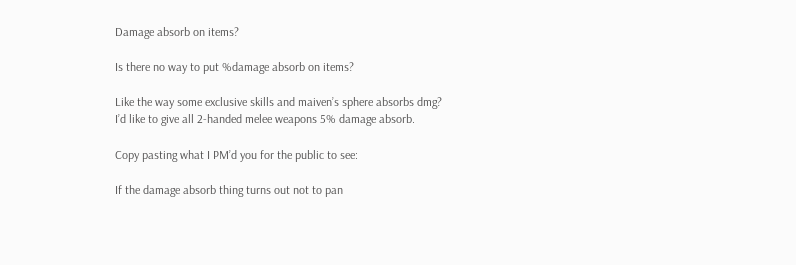Damage absorb on items?

Is there no way to put %damage absorb on items?

Like the way some exclusive skills and maiven’s sphere absorbs dmg?
I’d like to give all 2-handed melee weapons 5% damage absorb.

Copy pasting what I PM’d you for the public to see:

If the damage absorb thing turns out not to pan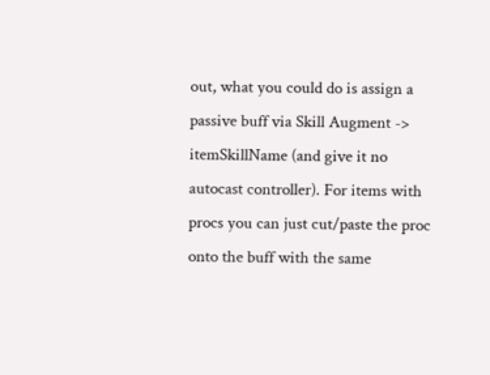out, what you could do is assign a passive buff via Skill Augment -> itemSkillName (and give it no autocast controller). For items with procs you can just cut/paste the proc onto the buff with the same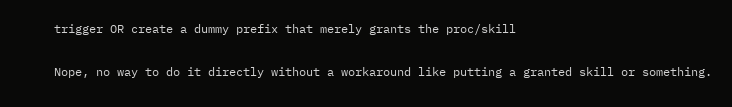trigger OR create a dummy prefix that merely grants the proc/skill

Nope, no way to do it directly without a workaround like putting a granted skill or something.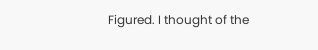Figured. I thought of the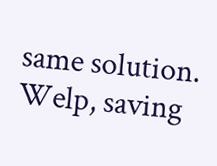same solution. Welp, saving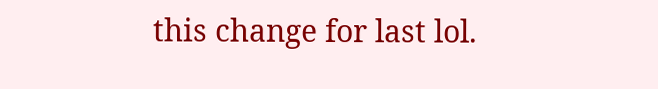this change for last lol.